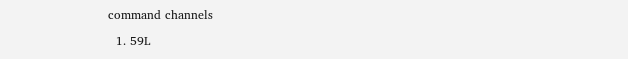command channels

  1. 59L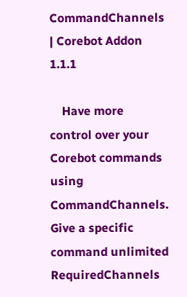CommandChannels | Corebot Addon 1.1.1

    Have more control over your Corebot commands using CommandChannels. Give a specific command unlimited RequiredChannels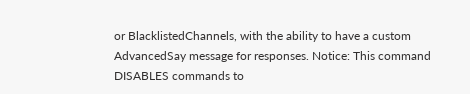or BlacklistedChannels, with the ability to have a custom AdvancedSay message for responses. Notice: This command DISABLES commands to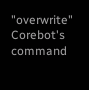"overwrite" Corebot's command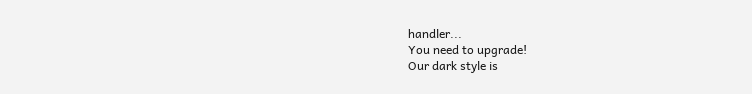handler...
You need to upgrade!
Our dark style is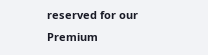reserved for our Premium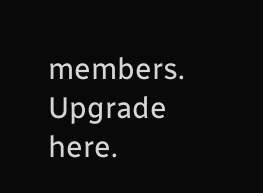members. Upgrade here.